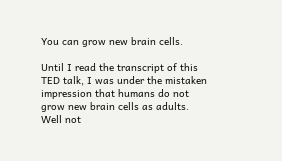You can grow new brain cells.

Until I read the transcript of this TED talk, I was under the mistaken impression that humans do not grow new brain cells as adults. Well not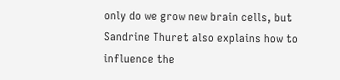only do we grow new brain cells, but Sandrine Thuret also explains how to influence the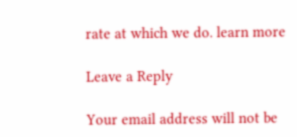rate at which we do. learn more

Leave a Reply

Your email address will not be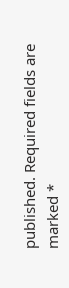published. Required fields are marked *